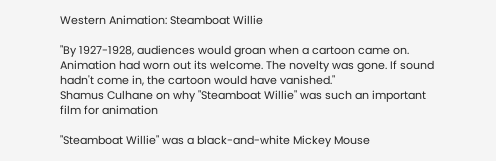Western Animation: Steamboat Willie

"By 1927-1928, audiences would groan when a cartoon came on. Animation had worn out its welcome. The novelty was gone. If sound hadn't come in, the cartoon would have vanished."
Shamus Culhane on why "Steamboat Willie" was such an important film for animation

"Steamboat Willie" was a black-and-white Mickey Mouse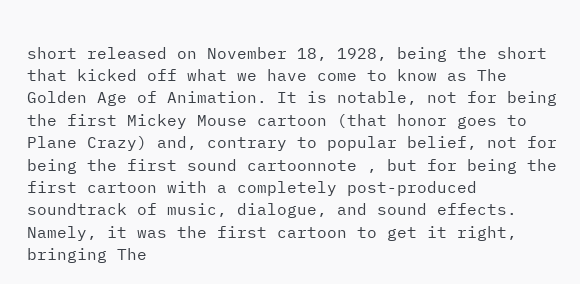short released on November 18, 1928, being the short that kicked off what we have come to know as The Golden Age of Animation. It is notable, not for being the first Mickey Mouse cartoon (that honor goes to Plane Crazy) and, contrary to popular belief, not for being the first sound cartoonnote , but for being the first cartoon with a completely post-produced soundtrack of music, dialogue, and sound effects. Namely, it was the first cartoon to get it right, bringing The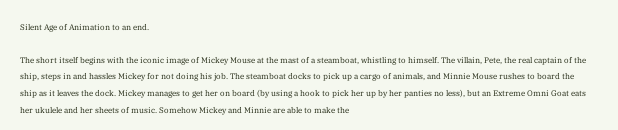Silent Age of Animation to an end.

The short itself begins with the iconic image of Mickey Mouse at the mast of a steamboat, whistling to himself. The villain, Pete, the real captain of the ship, steps in and hassles Mickey for not doing his job. The steamboat docks to pick up a cargo of animals, and Minnie Mouse rushes to board the ship as it leaves the dock. Mickey manages to get her on board (by using a hook to pick her up by her panties no less), but an Extreme Omni Goat eats her ukulele and her sheets of music. Somehow Mickey and Minnie are able to make the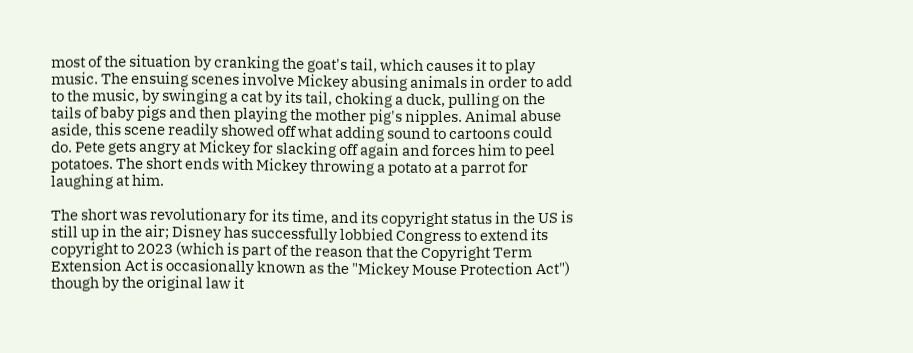most of the situation by cranking the goat's tail, which causes it to play music. The ensuing scenes involve Mickey abusing animals in order to add to the music, by swinging a cat by its tail, choking a duck, pulling on the tails of baby pigs and then playing the mother pig's nipples. Animal abuse aside, this scene readily showed off what adding sound to cartoons could do. Pete gets angry at Mickey for slacking off again and forces him to peel potatoes. The short ends with Mickey throwing a potato at a parrot for laughing at him.

The short was revolutionary for its time, and its copyright status in the US is still up in the air; Disney has successfully lobbied Congress to extend its copyright to 2023 (which is part of the reason that the Copyright Term Extension Act is occasionally known as the "Mickey Mouse Protection Act") though by the original law it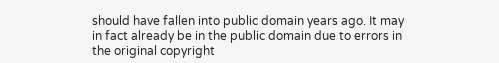should have fallen into public domain years ago. It may in fact already be in the public domain due to errors in the original copyright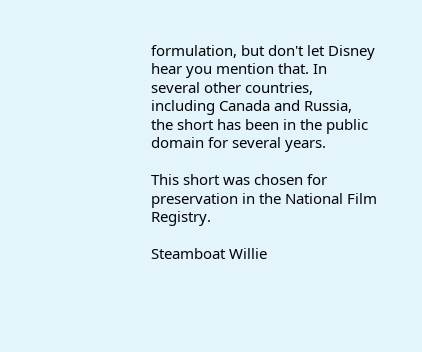formulation, but don't let Disney hear you mention that. In several other countries, including Canada and Russia, the short has been in the public domain for several years.

This short was chosen for preservation in the National Film Registry.

Steamboat Willie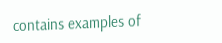contains examples of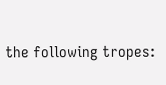the following tropes: